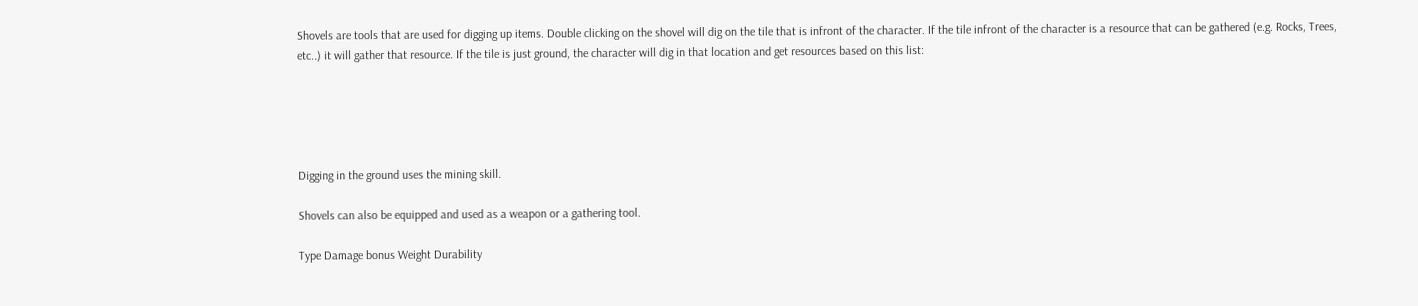Shovels are tools that are used for digging up items. Double clicking on the shovel will dig on the tile that is infront of the character. If the tile infront of the character is a resource that can be gathered (e.g. Rocks, Trees, etc..) it will gather that resource. If the tile is just ground, the character will dig in that location and get resources based on this list:





Digging in the ground uses the mining skill.

Shovels can also be equipped and used as a weapon or a gathering tool.

Type Damage bonus Weight Durability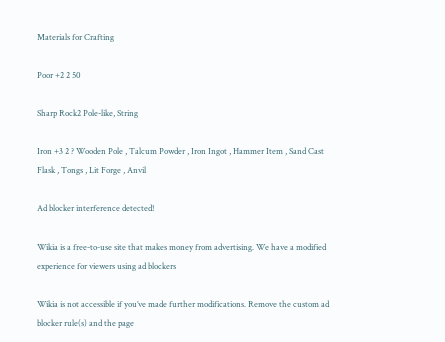Materials for Crafting

Poor +2 2 50

Sharp Rock2 Pole-like, String

Iron +3 2 ? Wooden Pole , Talcum Powder , Iron Ingot , Hammer Item , Sand Cast Flask , Tongs , Lit Forge , Anvil

Ad blocker interference detected!

Wikia is a free-to-use site that makes money from advertising. We have a modified experience for viewers using ad blockers

Wikia is not accessible if you’ve made further modifications. Remove the custom ad blocker rule(s) and the page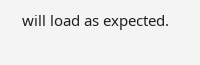will load as expected.